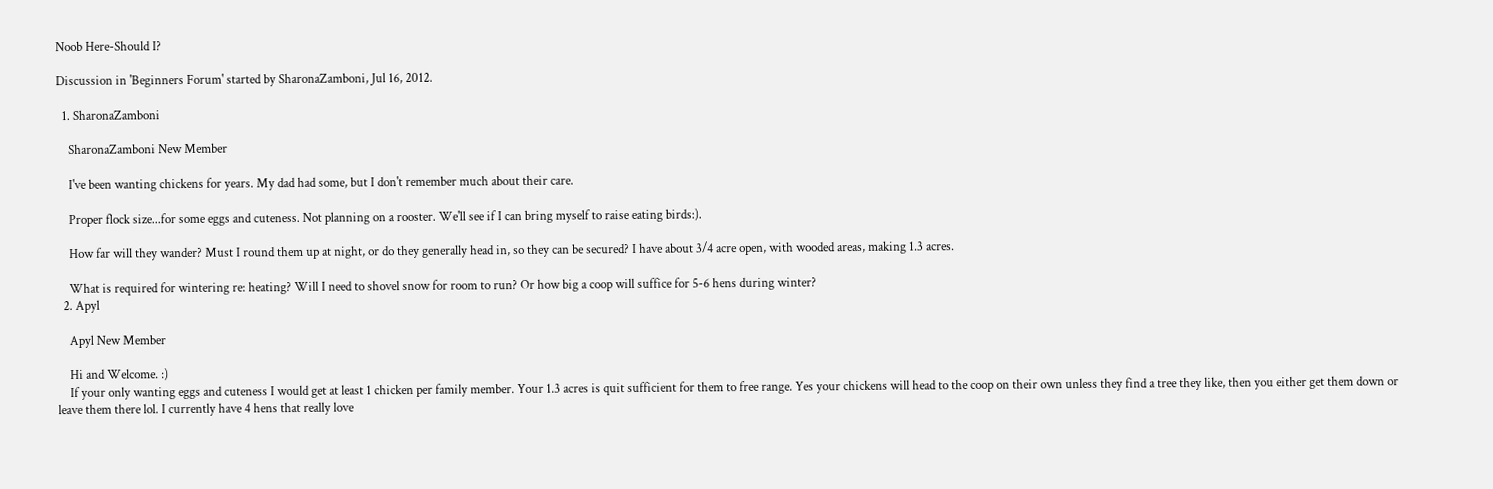Noob Here-Should I?

Discussion in 'Beginners Forum' started by SharonaZamboni, Jul 16, 2012.

  1. SharonaZamboni

    SharonaZamboni New Member

    I've been wanting chickens for years. My dad had some, but I don't remember much about their care.

    Proper flock size...for some eggs and cuteness. Not planning on a rooster. We'll see if I can bring myself to raise eating birds:).

    How far will they wander? Must I round them up at night, or do they generally head in, so they can be secured? I have about 3/4 acre open, with wooded areas, making 1.3 acres.

    What is required for wintering re: heating? Will I need to shovel snow for room to run? Or how big a coop will suffice for 5-6 hens during winter?
  2. Apyl

    Apyl New Member

    Hi and Welcome. :)
    If your only wanting eggs and cuteness I would get at least 1 chicken per family member. Your 1.3 acres is quit sufficient for them to free range. Yes your chickens will head to the coop on their own unless they find a tree they like, then you either get them down or leave them there lol. I currently have 4 hens that really love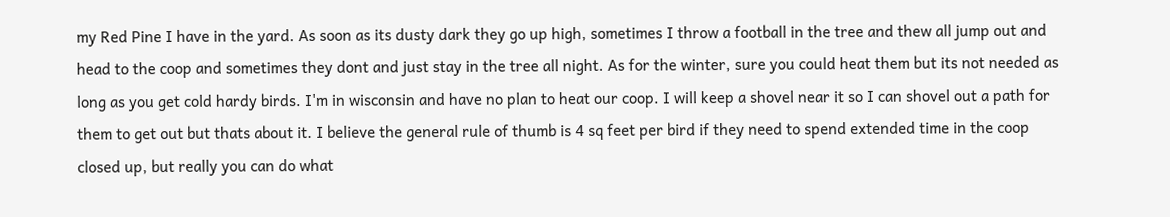my Red Pine I have in the yard. As soon as its dusty dark they go up high, sometimes I throw a football in the tree and thew all jump out and head to the coop and sometimes they dont and just stay in the tree all night. As for the winter, sure you could heat them but its not needed as long as you get cold hardy birds. I'm in wisconsin and have no plan to heat our coop. I will keep a shovel near it so I can shovel out a path for them to get out but thats about it. I believe the general rule of thumb is 4 sq feet per bird if they need to spend extended time in the coop closed up, but really you can do what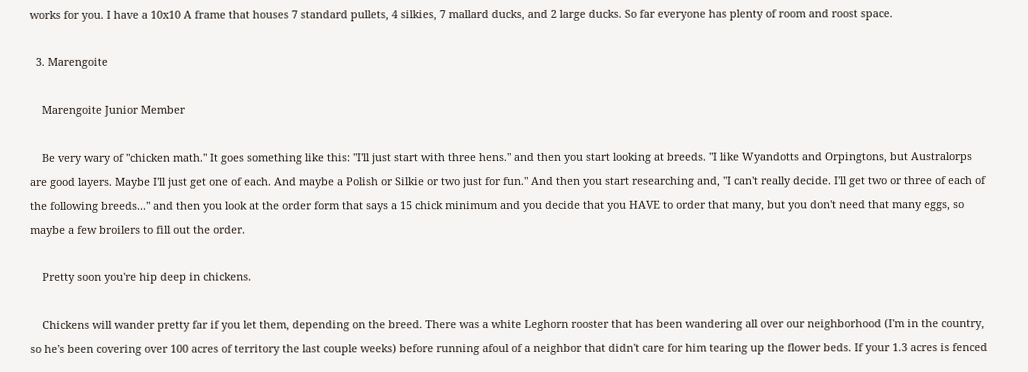works for you. I have a 10x10 A frame that houses 7 standard pullets, 4 silkies, 7 mallard ducks, and 2 large ducks. So far everyone has plenty of room and roost space.

  3. Marengoite

    Marengoite Junior Member

    Be very wary of "chicken math." It goes something like this: "I'll just start with three hens." and then you start looking at breeds. "I like Wyandotts and Orpingtons, but Australorps are good layers. Maybe I'll just get one of each. And maybe a Polish or Silkie or two just for fun." And then you start researching and, "I can't really decide. I'll get two or three of each of the following breeds..." and then you look at the order form that says a 15 chick minimum and you decide that you HAVE to order that many, but you don't need that many eggs, so maybe a few broilers to fill out the order.

    Pretty soon you're hip deep in chickens.

    Chickens will wander pretty far if you let them, depending on the breed. There was a white Leghorn rooster that has been wandering all over our neighborhood (I'm in the country, so he's been covering over 100 acres of territory the last couple weeks) before running afoul of a neighbor that didn't care for him tearing up the flower beds. If your 1.3 acres is fenced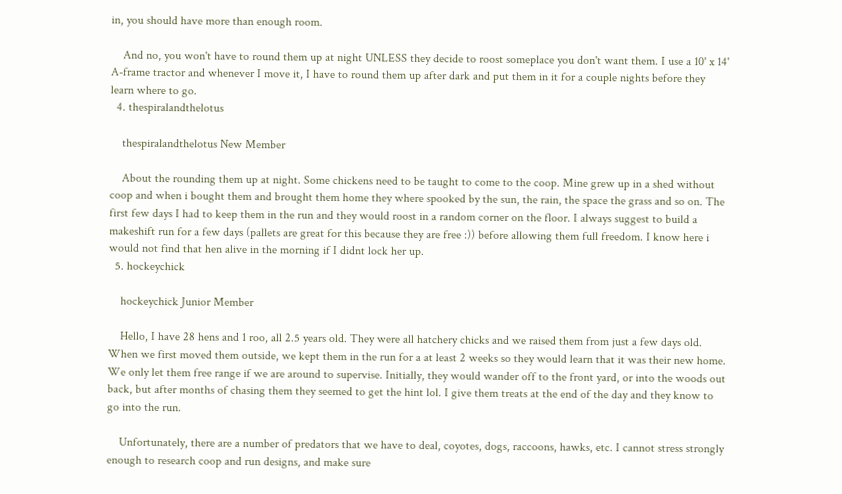in, you should have more than enough room.

    And no, you won't have to round them up at night UNLESS they decide to roost someplace you don't want them. I use a 10' x 14' A-frame tractor and whenever I move it, I have to round them up after dark and put them in it for a couple nights before they learn where to go.
  4. thespiralandthelotus

    thespiralandthelotus New Member

    About the rounding them up at night. Some chickens need to be taught to come to the coop. Mine grew up in a shed without coop and when i bought them and brought them home they where spooked by the sun, the rain, the space the grass and so on. The first few days I had to keep them in the run and they would roost in a random corner on the floor. I always suggest to build a makeshift run for a few days (pallets are great for this because they are free :)) before allowing them full freedom. I know here i would not find that hen alive in the morning if I didnt lock her up.
  5. hockeychick

    hockeychick Junior Member

    Hello, I have 28 hens and 1 roo, all 2.5 years old. They were all hatchery chicks and we raised them from just a few days old. When we first moved them outside, we kept them in the run for a at least 2 weeks so they would learn that it was their new home. We only let them free range if we are around to supervise. Initially, they would wander off to the front yard, or into the woods out back, but after months of chasing them they seemed to get the hint lol. I give them treats at the end of the day and they know to go into the run.

    Unfortunately, there are a number of predators that we have to deal, coyotes, dogs, raccoons, hawks, etc. I cannot stress strongly enough to research coop and run designs, and make sure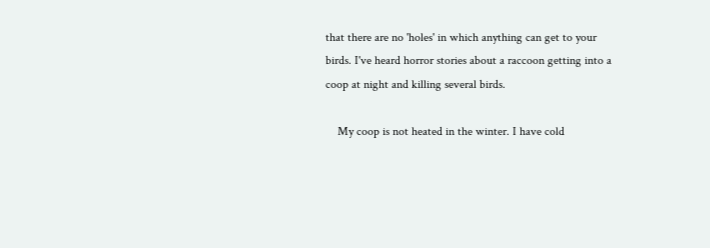that there are no 'holes' in which anything can get to your birds. I've heard horror stories about a raccoon getting into a coop at night and killing several birds.

    My coop is not heated in the winter. I have cold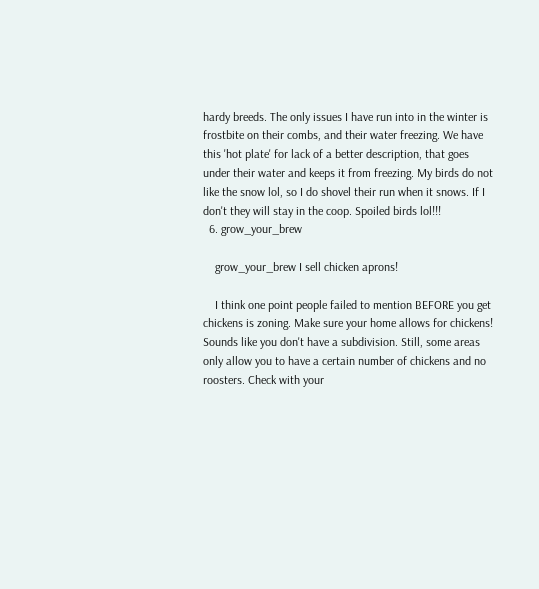hardy breeds. The only issues I have run into in the winter is frostbite on their combs, and their water freezing. We have this 'hot plate' for lack of a better description, that goes under their water and keeps it from freezing. My birds do not like the snow lol, so I do shovel their run when it snows. If I don't they will stay in the coop. Spoiled birds lol!!!
  6. grow_your_brew

    grow_your_brew I sell chicken aprons!

    I think one point people failed to mention BEFORE you get chickens is zoning. Make sure your home allows for chickens! Sounds like you don't have a subdivision. Still, some areas only allow you to have a certain number of chickens and no roosters. Check with your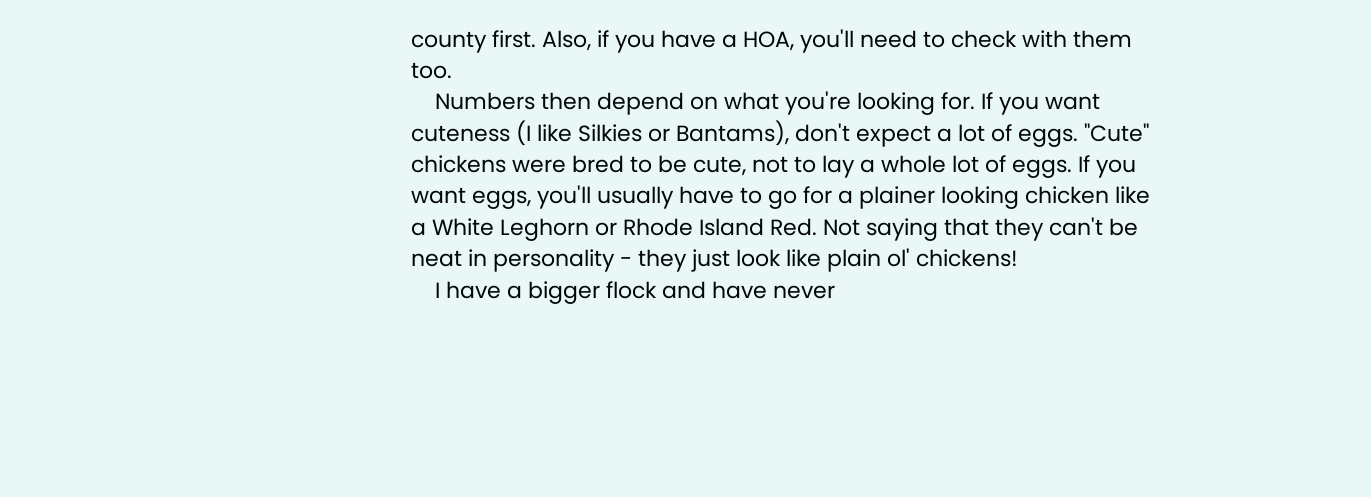county first. Also, if you have a HOA, you'll need to check with them too.
    Numbers then depend on what you're looking for. If you want cuteness (I like Silkies or Bantams), don't expect a lot of eggs. "Cute" chickens were bred to be cute, not to lay a whole lot of eggs. If you want eggs, you'll usually have to go for a plainer looking chicken like a White Leghorn or Rhode Island Red. Not saying that they can't be neat in personality - they just look like plain ol' chickens!
    I have a bigger flock and have never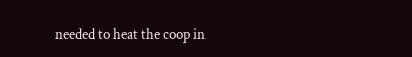needed to heat the coop in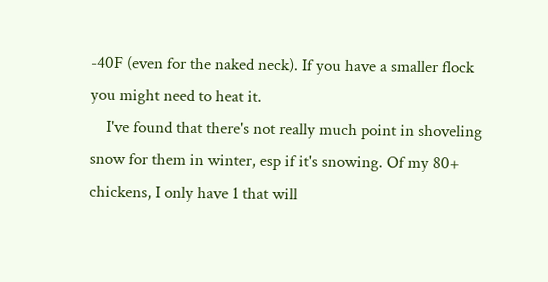-40F (even for the naked neck). If you have a smaller flock you might need to heat it.
    I've found that there's not really much point in shoveling snow for them in winter, esp if it's snowing. Of my 80+ chickens, I only have 1 that will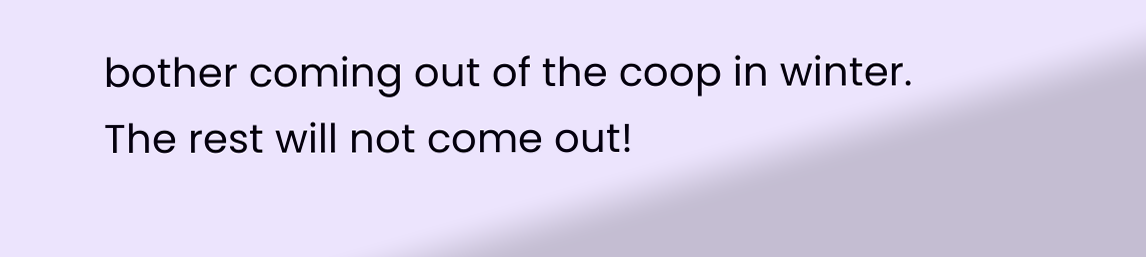bother coming out of the coop in winter. The rest will not come out!